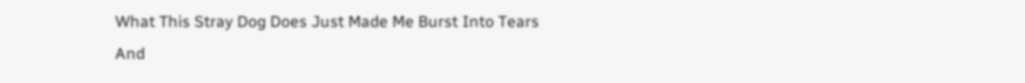What This Stray Dog Does Just Made Me Burst Into Tears And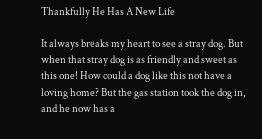Thankfully He Has A New Life

It always breaks my heart to see a stray dog. But when that stray dog is as friendly and sweet as this one! How could a dog like this not have a loving home? But the gas station took the dog in, and he now has a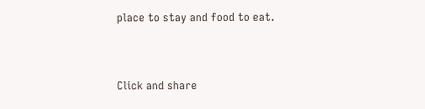place to stay and food to eat.


Click and share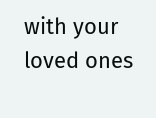with your loved ones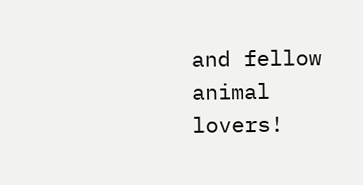and fellow animal lovers!